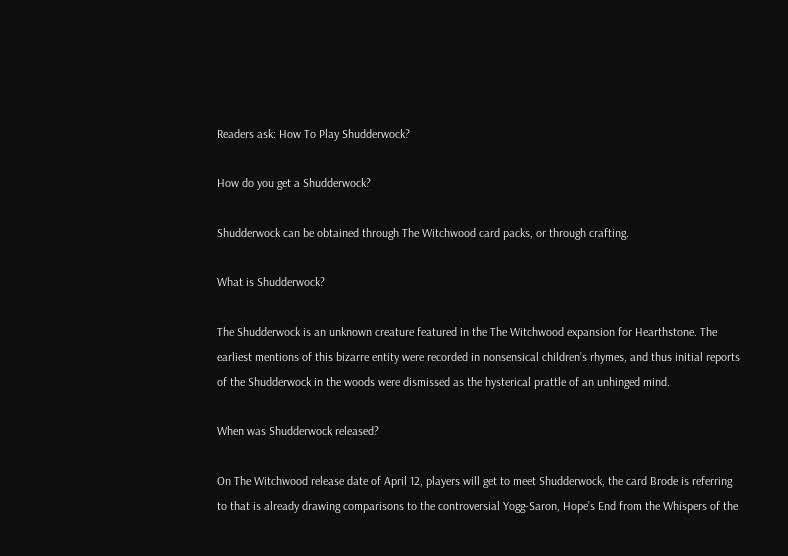Readers ask: How To Play Shudderwock?

How do you get a Shudderwock?

Shudderwock can be obtained through The Witchwood card packs, or through crafting.

What is Shudderwock?

The Shudderwock is an unknown creature featured in the The Witchwood expansion for Hearthstone. The earliest mentions of this bizarre entity were recorded in nonsensical children’s rhymes, and thus initial reports of the Shudderwock in the woods were dismissed as the hysterical prattle of an unhinged mind.

When was Shudderwock released?

On The Witchwood release date of April 12, players will get to meet Shudderwock, the card Brode is referring to that is already drawing comparisons to the controversial Yogg-Saron, Hope’s End from the Whispers of the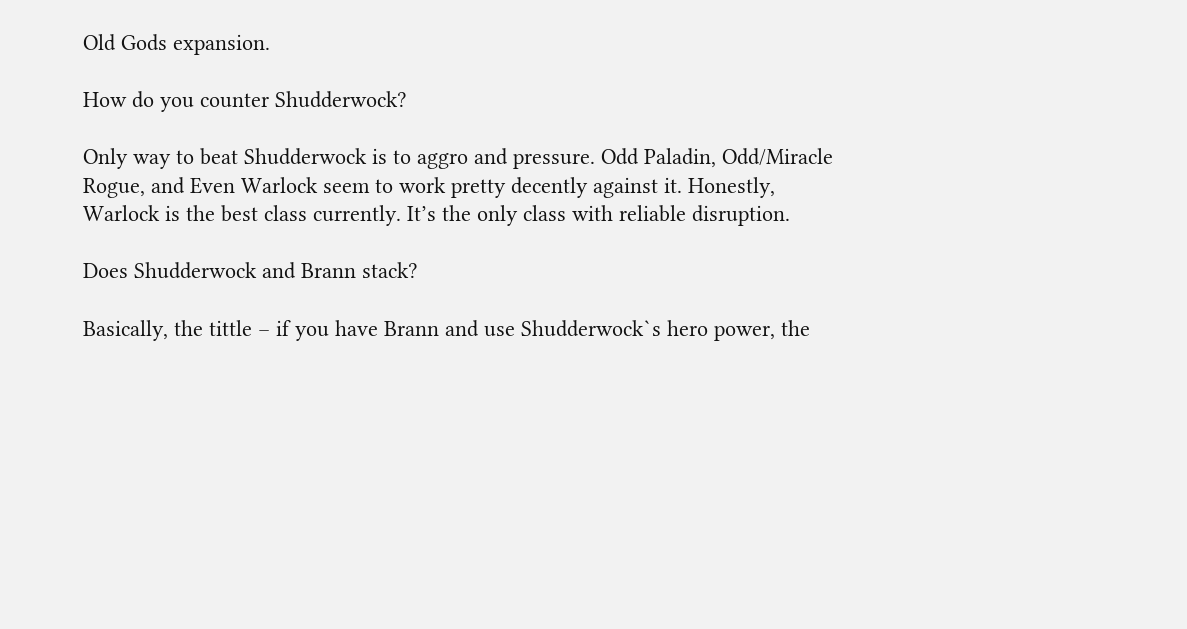Old Gods expansion.

How do you counter Shudderwock?

Only way to beat Shudderwock is to aggro and pressure. Odd Paladin, Odd/Miracle Rogue, and Even Warlock seem to work pretty decently against it. Honestly, Warlock is the best class currently. It’s the only class with reliable disruption.

Does Shudderwock and Brann stack?

Basically, the tittle – if you have Brann and use Shudderwock`s hero power, the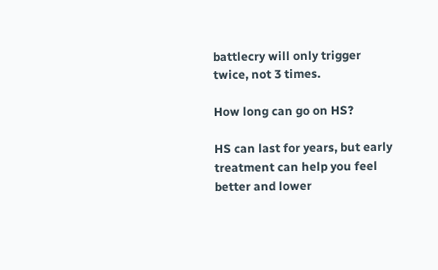battlecry will only trigger twice, not 3 times.

How long can go on HS?

HS can last for years, but early treatment can help you feel better and lower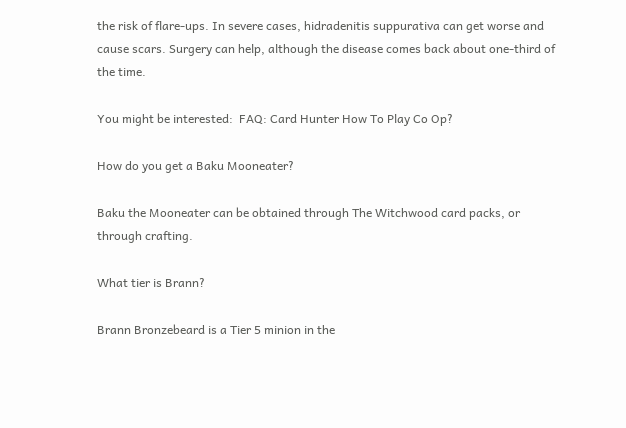the risk of flare-ups. In severe cases, hidradenitis suppurativa can get worse and cause scars. Surgery can help, although the disease comes back about one-third of the time.

You might be interested:  FAQ: Card Hunter How To Play Co Op?

How do you get a Baku Mooneater?

Baku the Mooneater can be obtained through The Witchwood card packs, or through crafting.

What tier is Brann?

Brann Bronzebeard is a Tier 5 minion in the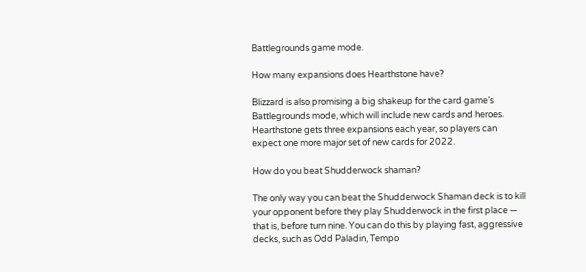Battlegrounds game mode.

How many expansions does Hearthstone have?

Blizzard is also promising a big shakeup for the card game’s Battlegrounds mode, which will include new cards and heroes. Hearthstone gets three expansions each year, so players can expect one more major set of new cards for 2022.

How do you beat Shudderwock shaman?

The only way you can beat the Shudderwock Shaman deck is to kill your opponent before they play Shudderwock in the first place — that is, before turn nine. You can do this by playing fast, aggressive decks, such as Odd Paladin, Tempo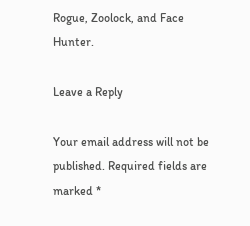Rogue, Zoolock, and Face Hunter.

Leave a Reply

Your email address will not be published. Required fields are marked *